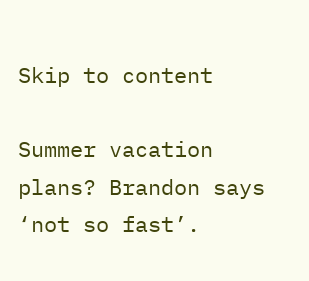Skip to content

Summer vacation plans? Brandon says ‘not so fast’.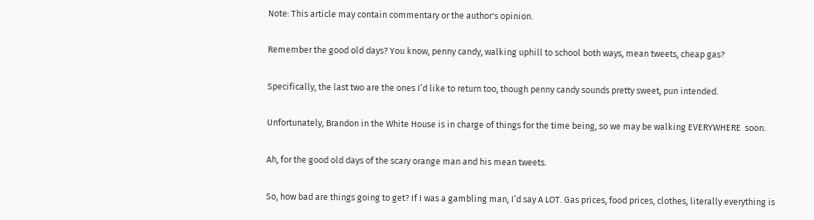Note: This article may contain commentary or the author's opinion.

Remember the good old days? You know, penny candy, walking uphill to school both ways, mean tweets, cheap gas?

Specifically, the last two are the ones I’d like to return too, though penny candy sounds pretty sweet, pun intended.

Unfortunately, Brandon in the White House is in charge of things for the time being, so we may be walking EVERYWHERE  soon.

Ah, for the good old days of the scary orange man and his mean tweets.

So, how bad are things going to get? If I was a gambling man, I’d say A LOT. Gas prices, food prices, clothes, literally everything is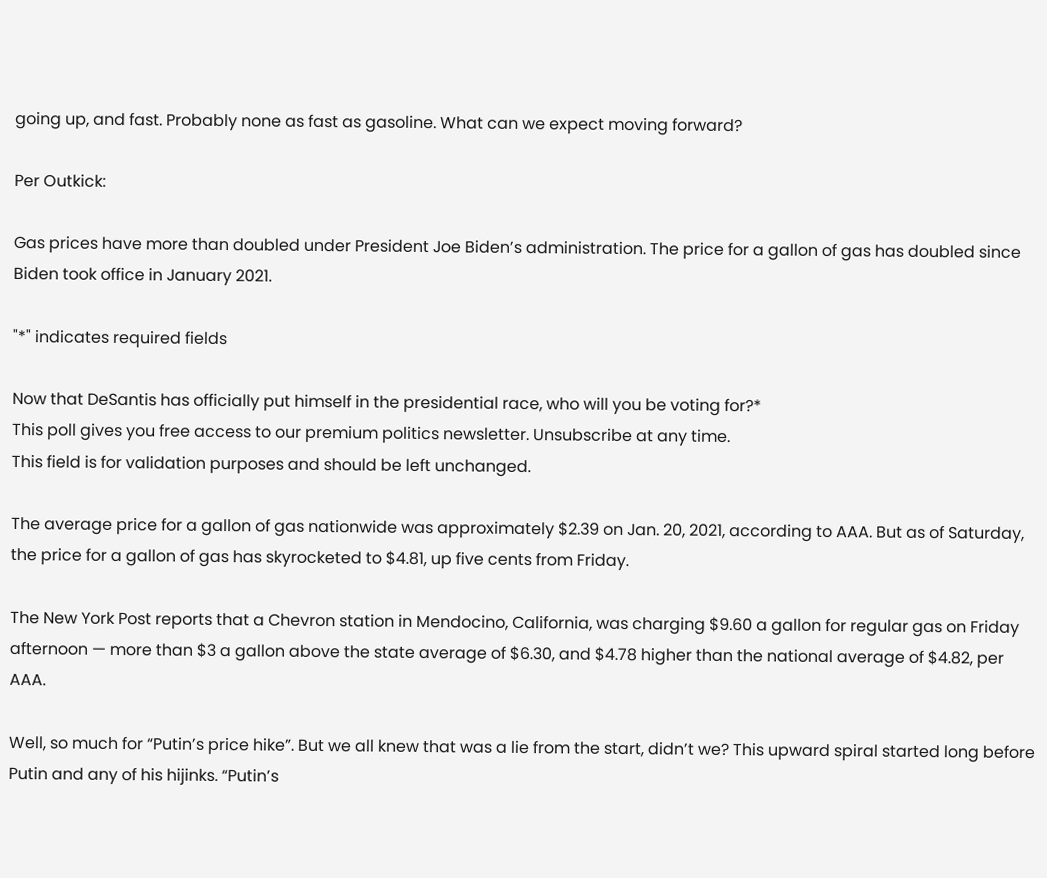going up, and fast. Probably none as fast as gasoline. What can we expect moving forward?

Per Outkick:

Gas prices have more than doubled under President Joe Biden’s administration. The price for a gallon of gas has doubled since Biden took office in January 2021.

"*" indicates required fields

Now that DeSantis has officially put himself in the presidential race, who will you be voting for?*
This poll gives you free access to our premium politics newsletter. Unsubscribe at any time.
This field is for validation purposes and should be left unchanged.

The average price for a gallon of gas nationwide was approximately $2.39 on Jan. 20, 2021, according to AAA. But as of Saturday, the price for a gallon of gas has skyrocketed to $4.81, up five cents from Friday.

The New York Post reports that a Chevron station in Mendocino, California, was charging $9.60 a gallon for regular gas on Friday afternoon — more than $3 a gallon above the state average of $6.30, and $4.78 higher than the national average of $4.82, per AAA.

Well, so much for “Putin’s price hike”. But we all knew that was a lie from the start, didn’t we? This upward spiral started long before Putin and any of his hijinks. “Putin’s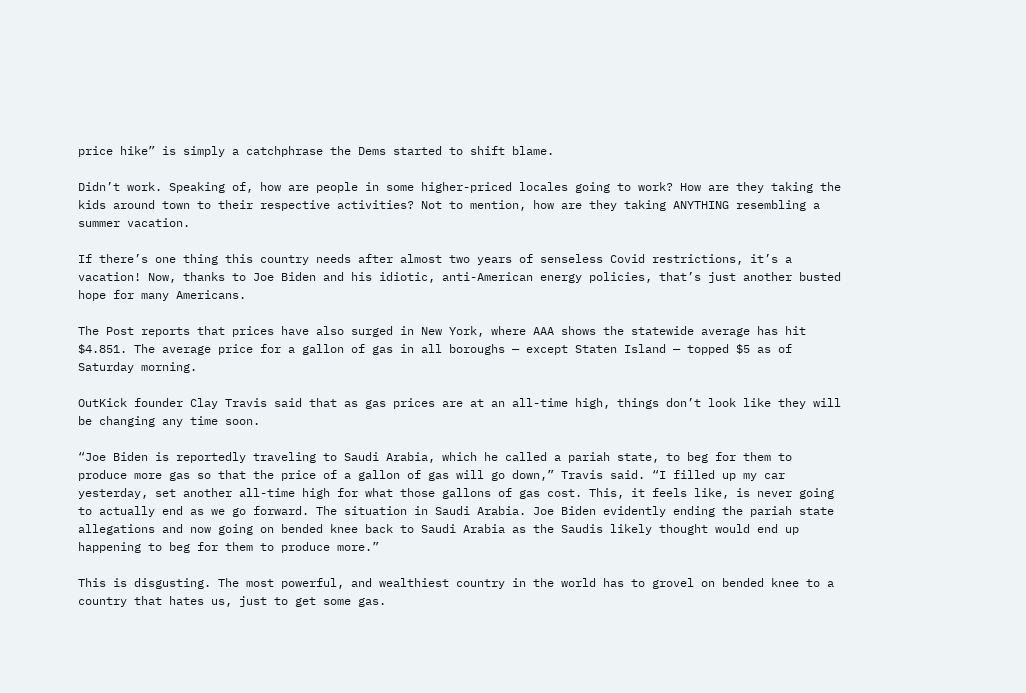price hike” is simply a catchphrase the Dems started to shift blame.

Didn’t work. Speaking of, how are people in some higher-priced locales going to work? How are they taking the kids around town to their respective activities? Not to mention, how are they taking ANYTHING resembling a summer vacation.

If there’s one thing this country needs after almost two years of senseless Covid restrictions, it’s a vacation! Now, thanks to Joe Biden and his idiotic, anti-American energy policies, that’s just another busted hope for many Americans.

The Post reports that prices have also surged in New York, where AAA shows the statewide average has hit $4.851. The average price for a gallon of gas in all boroughs — except Staten Island — topped $5 as of Saturday morning.

OutKick founder Clay Travis said that as gas prices are at an all-time high, things don’t look like they will be changing any time soon.

“Joe Biden is reportedly traveling to Saudi Arabia, which he called a pariah state, to beg for them to produce more gas so that the price of a gallon of gas will go down,” Travis said. “I filled up my car yesterday, set another all-time high for what those gallons of gas cost. This, it feels like, is never going to actually end as we go forward. The situation in Saudi Arabia. Joe Biden evidently ending the pariah state allegations and now going on bended knee back to Saudi Arabia as the Saudis likely thought would end up happening to beg for them to produce more.”

This is disgusting. The most powerful, and wealthiest country in the world has to grovel on bended knee to a country that hates us, just to get some gas.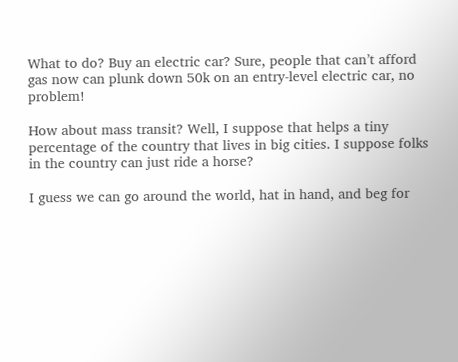What to do? Buy an electric car? Sure, people that can’t afford gas now can plunk down 50k on an entry-level electric car, no problem!

How about mass transit? Well, I suppose that helps a tiny percentage of the country that lives in big cities. I suppose folks in the country can just ride a horse?

I guess we can go around the world, hat in hand, and beg for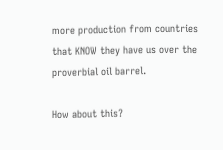more production from countries that KNOW they have us over the proverbial oil barrel.

How about this?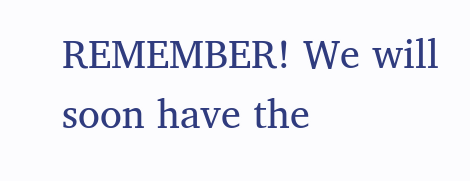REMEMBER! We will soon have the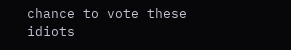chance to vote these idiots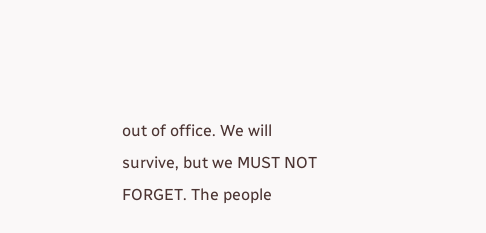out of office. We will survive, but we MUST NOT FORGET. The people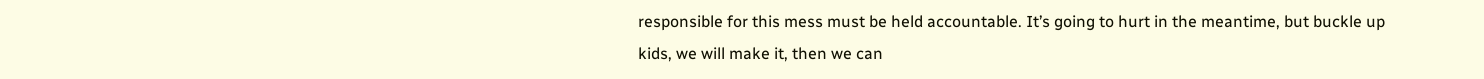responsible for this mess must be held accountable. It’s going to hurt in the meantime, but buckle up kids, we will make it, then we can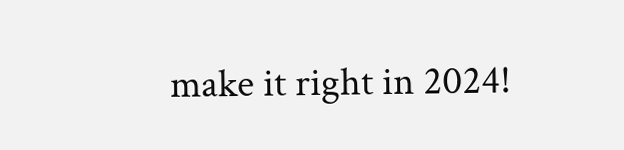make it right in 2024!